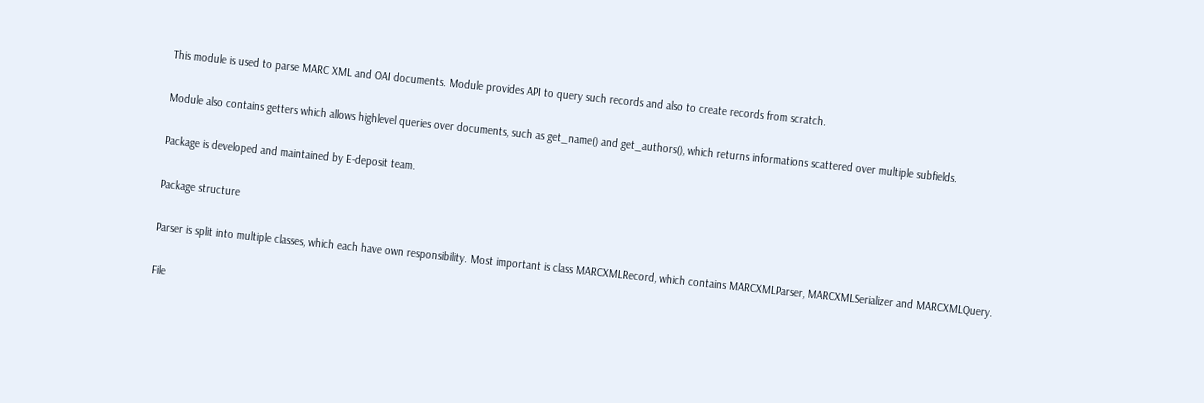This module is used to parse MARC XML and OAI documents. Module provides API to query such records and also to create records from scratch.

Module also contains getters which allows highlevel queries over documents, such as get_name() and get_authors(), which returns informations scattered over multiple subfields.

Package is developed and maintained by E-deposit team.

Package structure

Parser is split into multiple classes, which each have own responsibility. Most important is class MARCXMLRecord, which contains MARCXMLParser, MARCXMLSerializer and MARCXMLQuery.

File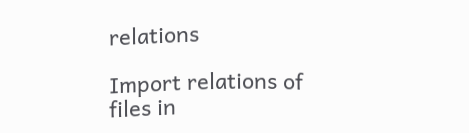relations

Import relations of files in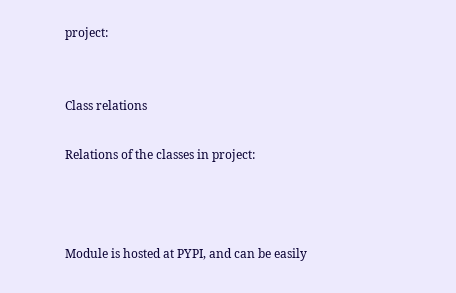project:


Class relations

Relations of the classes in project:



Module is hosted at PYPI, and can be easily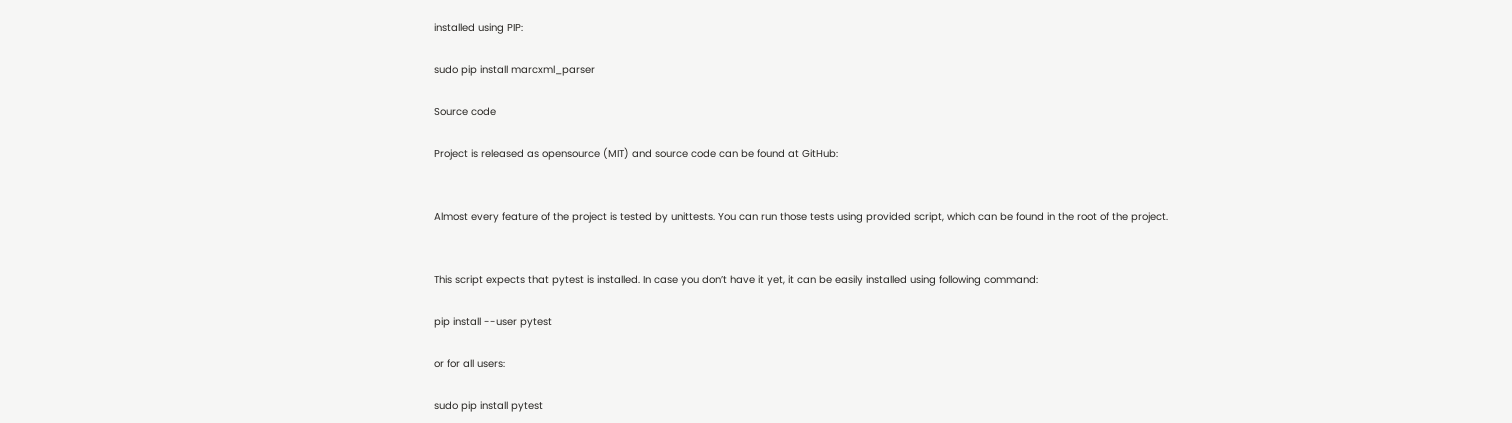installed using PIP:

sudo pip install marcxml_parser

Source code

Project is released as opensource (MIT) and source code can be found at GitHub:


Almost every feature of the project is tested by unittests. You can run those tests using provided script, which can be found in the root of the project.


This script expects that pytest is installed. In case you don’t have it yet, it can be easily installed using following command:

pip install --user pytest

or for all users:

sudo pip install pytest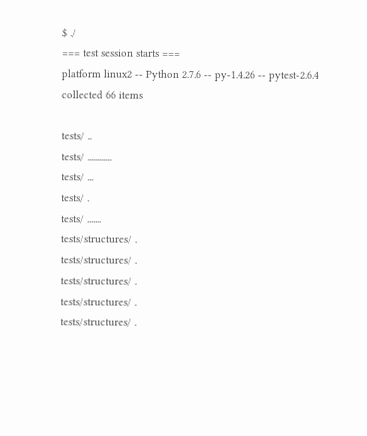$ ./
=== test session starts ===
platform linux2 -- Python 2.7.6 -- py-1.4.26 -- pytest-2.6.4
collected 66 items

tests/ ..
tests/ ............
tests/ ...
tests/ .
tests/ .......
tests/structures/ .
tests/structures/ .
tests/structures/ .
tests/structures/ .
tests/structures/ .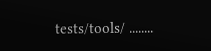tests/tools/ ........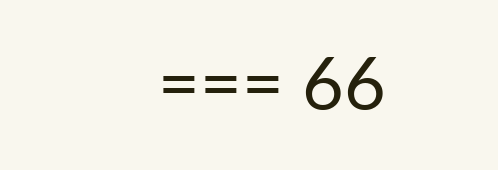=== 66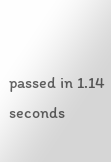passed in 1.14 seconds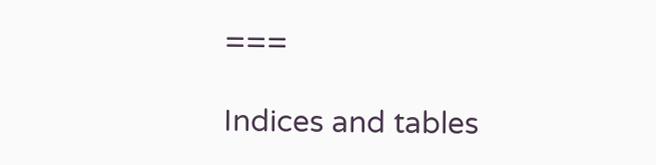===

Indices and tables